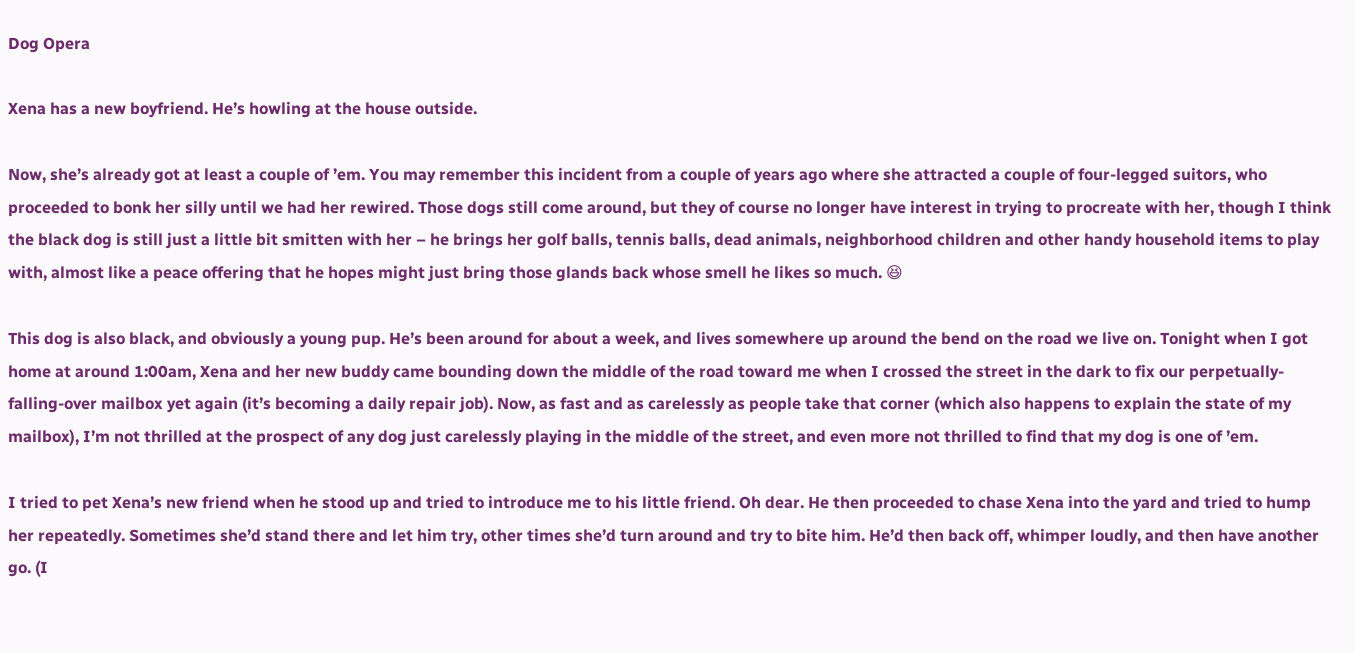Dog Opera

Xena has a new boyfriend. He’s howling at the house outside.

Now, she’s already got at least a couple of ’em. You may remember this incident from a couple of years ago where she attracted a couple of four-legged suitors, who proceeded to bonk her silly until we had her rewired. Those dogs still come around, but they of course no longer have interest in trying to procreate with her, though I think the black dog is still just a little bit smitten with her – he brings her golf balls, tennis balls, dead animals, neighborhood children and other handy household items to play with, almost like a peace offering that he hopes might just bring those glands back whose smell he likes so much. 😆

This dog is also black, and obviously a young pup. He’s been around for about a week, and lives somewhere up around the bend on the road we live on. Tonight when I got home at around 1:00am, Xena and her new buddy came bounding down the middle of the road toward me when I crossed the street in the dark to fix our perpetually-falling-over mailbox yet again (it’s becoming a daily repair job). Now, as fast and as carelessly as people take that corner (which also happens to explain the state of my mailbox), I’m not thrilled at the prospect of any dog just carelessly playing in the middle of the street, and even more not thrilled to find that my dog is one of ’em.

I tried to pet Xena’s new friend when he stood up and tried to introduce me to his little friend. Oh dear. He then proceeded to chase Xena into the yard and tried to hump her repeatedly. Sometimes she’d stand there and let him try, other times she’d turn around and try to bite him. He’d then back off, whimper loudly, and then have another go. (I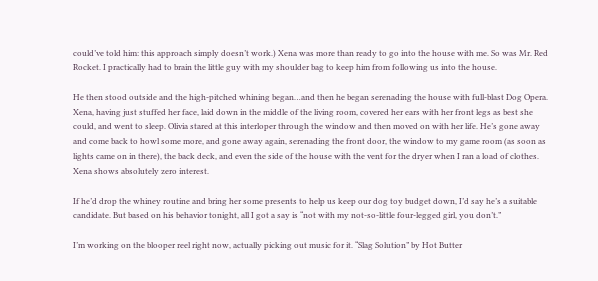could’ve told him: this approach simply doesn’t work.) Xena was more than ready to go into the house with me. So was Mr. Red Rocket. I practically had to brain the little guy with my shoulder bag to keep him from following us into the house.

He then stood outside and the high-pitched whining began…and then he began serenading the house with full-blast Dog Opera. Xena, having just stuffed her face, laid down in the middle of the living room, covered her ears with her front legs as best she could, and went to sleep. Olivia stared at this interloper through the window and then moved on with her life. He’s gone away and come back to howl some more, and gone away again, serenading the front door, the window to my game room (as soon as lights came on in there), the back deck, and even the side of the house with the vent for the dryer when I ran a load of clothes. Xena shows absolutely zero interest.

If he’d drop the whiney routine and bring her some presents to help us keep our dog toy budget down, I’d say he’s a suitable candidate. But based on his behavior tonight, all I got a say is “not with my not-so-little four-legged girl, you don’t.”

I’m working on the blooper reel right now, actually picking out music for it. “Slag Solution” by Hot Butter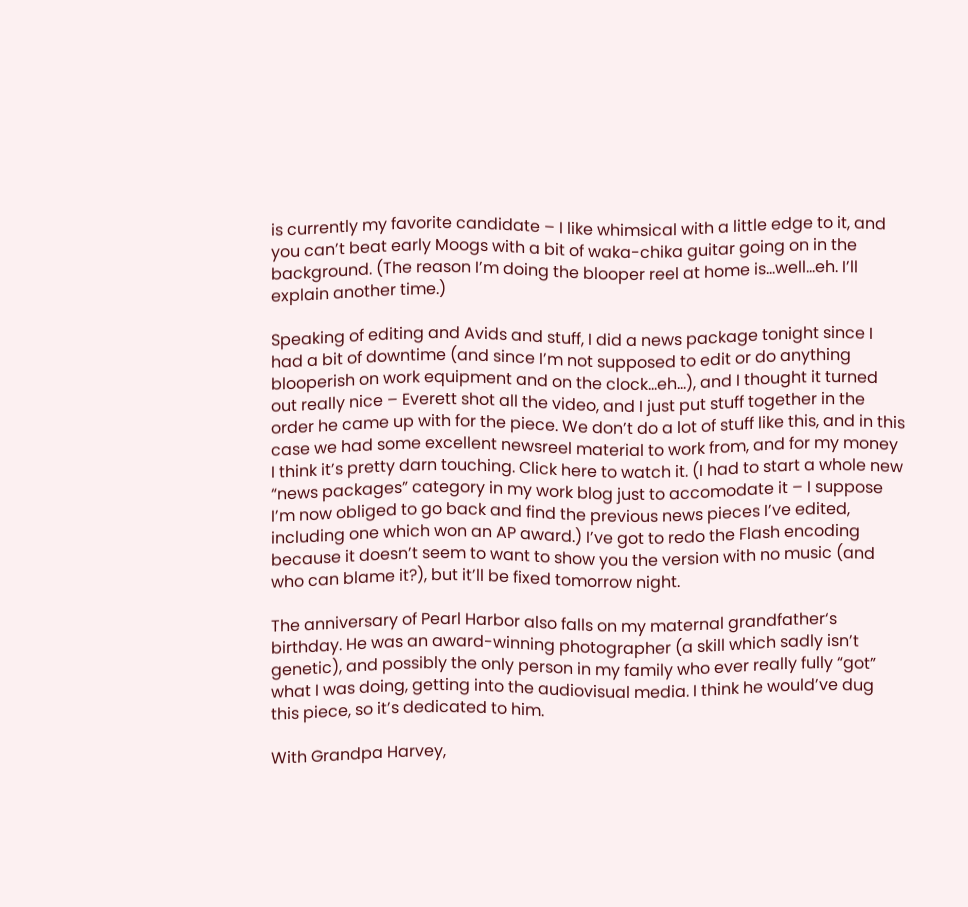is currently my favorite candidate – I like whimsical with a little edge to it, and you can’t beat early Moogs with a bit of waka-chika guitar going on in the background. (The reason I’m doing the blooper reel at home is…well…eh. I’ll explain another time.)

Speaking of editing and Avids and stuff, I did a news package tonight since I had a bit of downtime (and since I’m not supposed to edit or do anything blooperish on work equipment and on the clock…eh…), and I thought it turned out really nice – Everett shot all the video, and I just put stuff together in the order he came up with for the piece. We don’t do a lot of stuff like this, and in this case we had some excellent newsreel material to work from, and for my money I think it’s pretty darn touching. Click here to watch it. (I had to start a whole new “news packages” category in my work blog just to accomodate it – I suppose I’m now obliged to go back and find the previous news pieces I’ve edited, including one which won an AP award.) I’ve got to redo the Flash encoding because it doesn’t seem to want to show you the version with no music (and who can blame it?), but it’ll be fixed tomorrow night.

The anniversary of Pearl Harbor also falls on my maternal grandfather‘s birthday. He was an award-winning photographer (a skill which sadly isn’t genetic), and possibly the only person in my family who ever really fully “got” what I was doing, getting into the audiovisual media. I think he would’ve dug this piece, so it’s dedicated to him.

With Grandpa Harvey,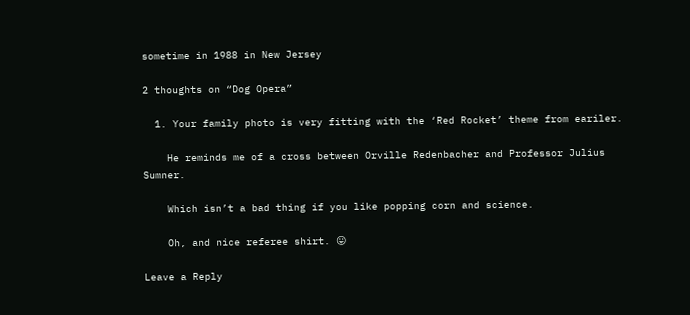sometime in 1988 in New Jersey

2 thoughts on “Dog Opera”

  1. Your family photo is very fitting with the ‘Red Rocket’ theme from eariler.

    He reminds me of a cross between Orville Redenbacher and Professor Julius Sumner.

    Which isn’t a bad thing if you like popping corn and science.

    Oh, and nice referee shirt. 😛

Leave a Reply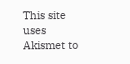This site uses Akismet to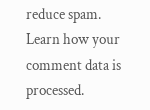reduce spam. Learn how your comment data is processed.